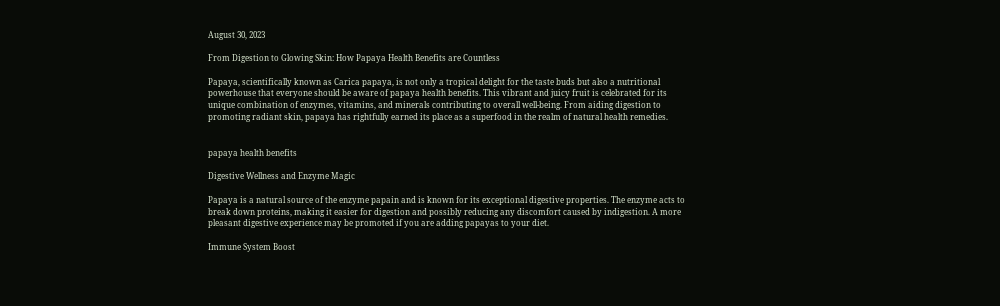August 30, 2023

From Digestion to Glowing Skin: How Papaya Health Benefits are Countless

Papaya, scientifically known as Carica papaya, is not only a tropical delight for the taste buds but also a nutritional powerhouse that everyone should be aware of papaya health benefits. This vibrant and juicy fruit is celebrated for its unique combination of enzymes, vitamins, and minerals contributing to overall well-being. From aiding digestion to promoting radiant skin, papaya has rightfully earned its place as a superfood in the realm of natural health remedies.


papaya health benefits

Digestive Wellness and Enzyme Magic

Papaya is a natural source of the enzyme papain and is known for its exceptional digestive properties. The enzyme acts to break down proteins, making it easier for digestion and possibly reducing any discomfort caused by indigestion. A more pleasant digestive experience may be promoted if you are adding papayas to your diet.

Immune System Boost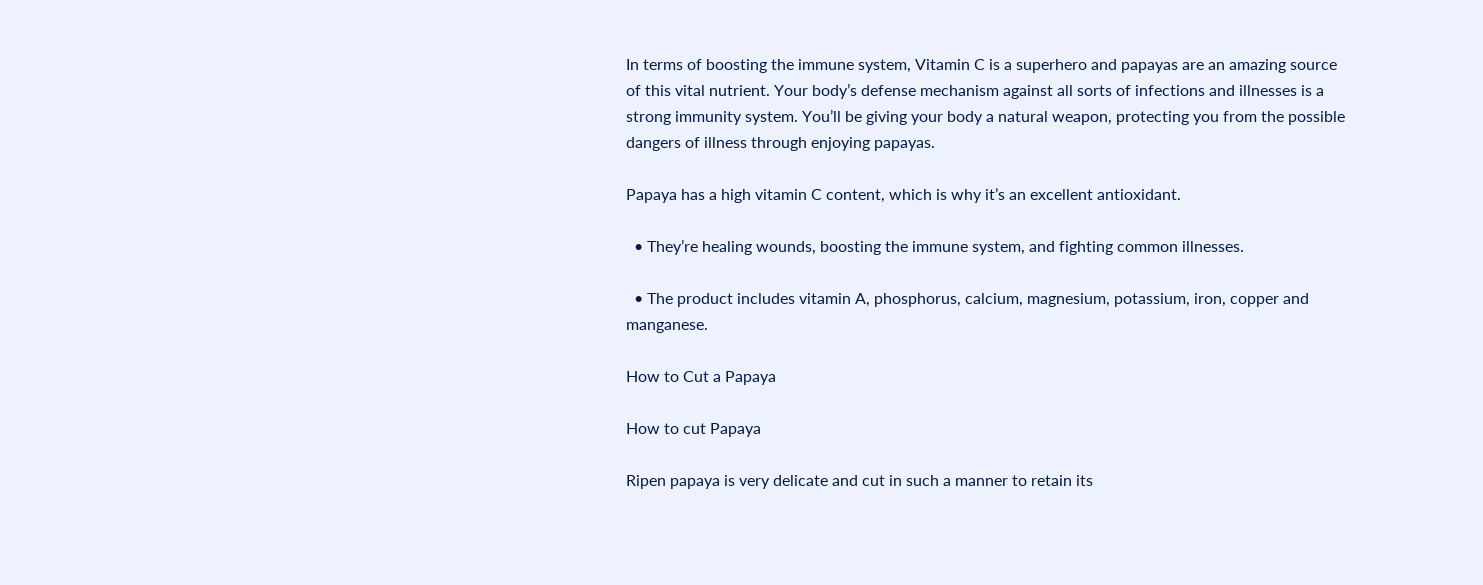In terms of boosting the immune system, Vitamin C is a superhero and papayas are an amazing source of this vital nutrient. Your body’s defense mechanism against all sorts of infections and illnesses is a strong immunity system. You’ll be giving your body a natural weapon, protecting you from the possible dangers of illness through enjoying papayas.

Papaya has a high vitamin C content, which is why it’s an excellent antioxidant.

  • They’re healing wounds, boosting the immune system, and fighting common illnesses.

  • The product includes vitamin A, phosphorus, calcium, magnesium, potassium, iron, copper and manganese.

How to Cut a Papaya

How to cut Papaya

Ripen papaya is very delicate and cut in such a manner to retain its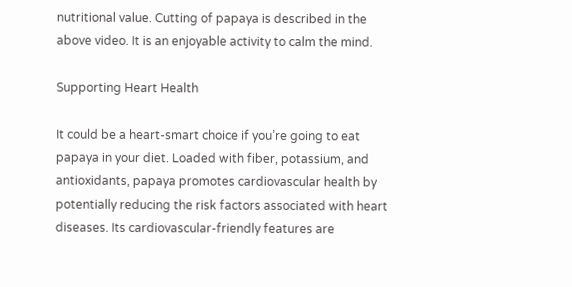nutritional value. Cutting of papaya is described in the above video. It is an enjoyable activity to calm the mind.

Supporting Heart Health

It could be a heart-smart choice if you’re going to eat papaya in your diet. Loaded with fiber, potassium, and antioxidants, papaya promotes cardiovascular health by potentially reducing the risk factors associated with heart diseases. Its cardiovascular-friendly features are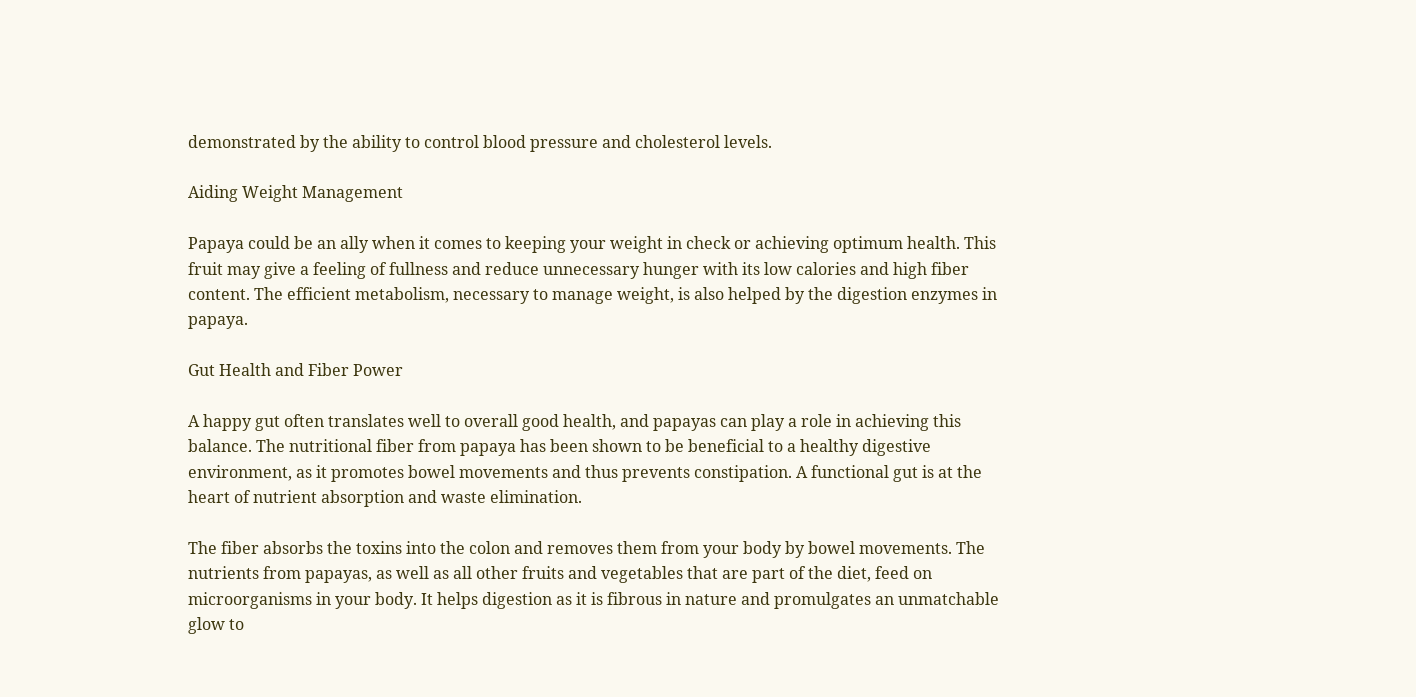demonstrated by the ability to control blood pressure and cholesterol levels.

Aiding Weight Management

Papaya could be an ally when it comes to keeping your weight in check or achieving optimum health. This fruit may give a feeling of fullness and reduce unnecessary hunger with its low calories and high fiber content. The efficient metabolism, necessary to manage weight, is also helped by the digestion enzymes in papaya.

Gut Health and Fiber Power

A happy gut often translates well to overall good health, and papayas can play a role in achieving this balance. The nutritional fiber from papaya has been shown to be beneficial to a healthy digestive environment, as it promotes bowel movements and thus prevents constipation. A functional gut is at the heart of nutrient absorption and waste elimination.

The fiber absorbs the toxins into the colon and removes them from your body by bowel movements. The nutrients from papayas, as well as all other fruits and vegetables that are part of the diet, feed on microorganisms in your body. It helps digestion as it is fibrous in nature and promulgates an unmatchable glow to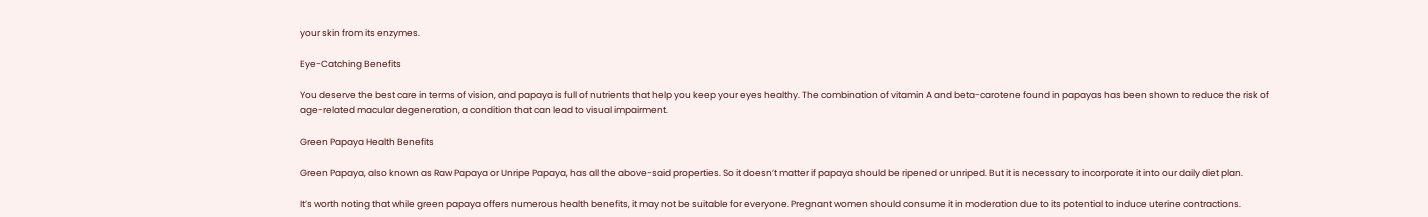your skin from its enzymes.

Eye-Catching Benefits

You deserve the best care in terms of vision, and papaya is full of nutrients that help you keep your eyes healthy. The combination of vitamin A and beta-carotene found in papayas has been shown to reduce the risk of age-related macular degeneration, a condition that can lead to visual impairment.

Green Papaya Health Benefits

Green Papaya, also known as Raw Papaya or Unripe Papaya, has all the above-said properties. So it doesn’t matter if papaya should be ripened or unriped. But it is necessary to incorporate it into our daily diet plan.

It’s worth noting that while green papaya offers numerous health benefits, it may not be suitable for everyone. Pregnant women should consume it in moderation due to its potential to induce uterine contractions.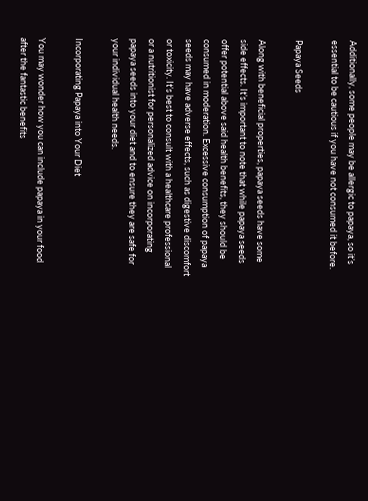Additionally, some people may be allergic to papaya, so it’s essential to be cautious if you have not consumed it before.

Papaya Seeds

Along with beneficial properties, papaya seeds have some side effects. It’s important to note that while papaya seeds offer potential above said health benefits, they should be consumed in moderation. Excessive consumption of papaya seeds may have adverse effects, such as digestive discomfort or toxicity. It’s best to consult with a healthcare professional or a nutritionist for personalized advice on incorporating papaya seeds into your diet and to ensure they are safe for your individual health needs.

Incorporating Papaya into Your Diet

You may wonder how you can include papaya in your food after the fantastic benefits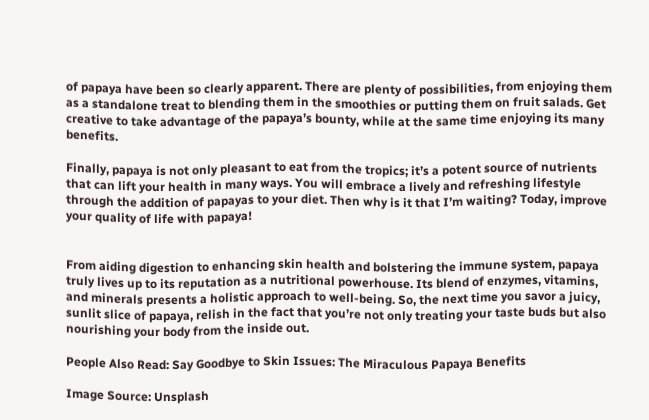of papaya have been so clearly apparent. There are plenty of possibilities, from enjoying them as a standalone treat to blending them in the smoothies or putting them on fruit salads. Get creative to take advantage of the papaya’s bounty, while at the same time enjoying its many benefits.

Finally, papaya is not only pleasant to eat from the tropics; it’s a potent source of nutrients that can lift your health in many ways. You will embrace a lively and refreshing lifestyle through the addition of papayas to your diet. Then why is it that I’m waiting? Today, improve your quality of life with papaya!


From aiding digestion to enhancing skin health and bolstering the immune system, papaya truly lives up to its reputation as a nutritional powerhouse. Its blend of enzymes, vitamins, and minerals presents a holistic approach to well-being. So, the next time you savor a juicy, sunlit slice of papaya, relish in the fact that you’re not only treating your taste buds but also nourishing your body from the inside out.

People Also Read: Say Goodbye to Skin Issues: The Miraculous Papaya Benefits

Image Source: Unsplash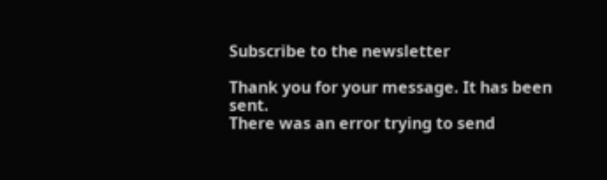Subscribe to the newsletter

Thank you for your message. It has been sent.
There was an error trying to send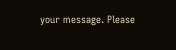your message. Please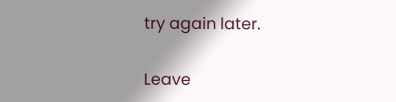try again later.

Leave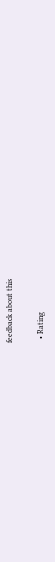feedback about this

  • Rating